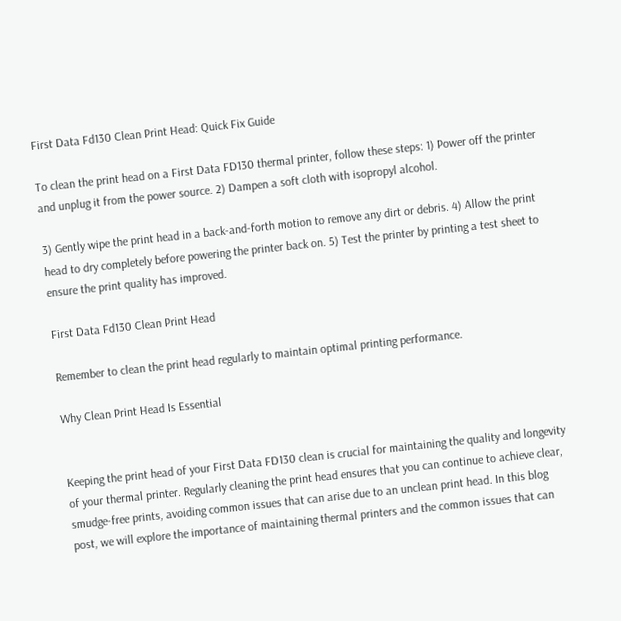First Data Fd130 Clean Print Head: Quick Fix Guide

To clean the print head on a First Data FD130 thermal printer, follow these steps: 1) Power off the printer and unplug it from the power source. 2) Dampen a soft cloth with isopropyl alcohol.

3) Gently wipe the print head in a back-and-forth motion to remove any dirt or debris. 4) Allow the print head to dry completely before powering the printer back on. 5) Test the printer by printing a test sheet to ensure the print quality has improved.

First Data Fd130 Clean Print Head

Remember to clean the print head regularly to maintain optimal printing performance.

Why Clean Print Head Is Essential


Keeping the print head of your First Data FD130 clean is crucial for maintaining the quality and longevity of your thermal printer. Regularly cleaning the print head ensures that you can continue to achieve clear, smudge-free prints, avoiding common issues that can arise due to an unclean print head. In this blog post, we will explore the importance of maintaining thermal printers and the common issues that can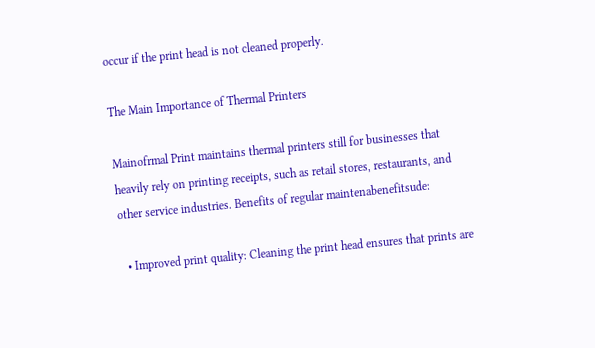occur if the print head is not cleaned properly.

The Main Importance of Thermal Printers

Mainofrmal Print maintains thermal printers still for businesses that heavily rely on printing receipts, such as retail stores, restaurants, and other service industries. Benefits of regular maintenabenefitsude:

  • Improved print quality: Cleaning the print head ensures that prints are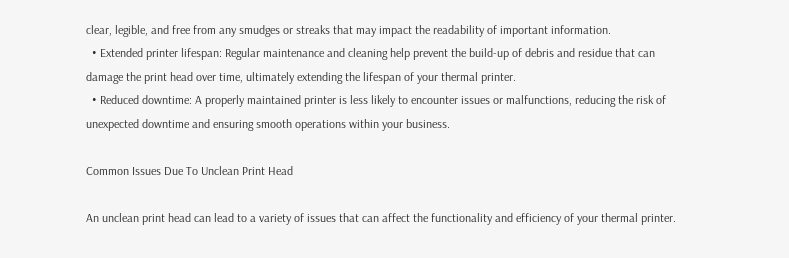clear, legible, and free from any smudges or streaks that may impact the readability of important information.
  • Extended printer lifespan: Regular maintenance and cleaning help prevent the build-up of debris and residue that can damage the print head over time, ultimately extending the lifespan of your thermal printer.
  • Reduced downtime: A properly maintained printer is less likely to encounter issues or malfunctions, reducing the risk of unexpected downtime and ensuring smooth operations within your business.

Common Issues Due To Unclean Print Head

An unclean print head can lead to a variety of issues that can affect the functionality and efficiency of your thermal printer.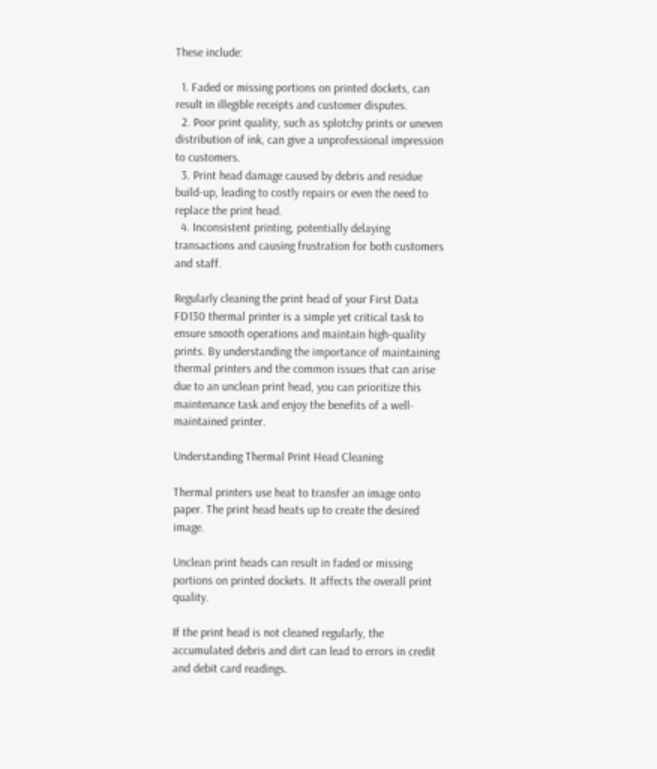These include:

  1. Faded or missing portions on printed dockets, can result in illegible receipts and customer disputes.
  2. Poor print quality, such as splotchy prints or uneven distribution of ink, can give a unprofessional impression to customers.
  3. Print head damage caused by debris and residue build-up, leading to costly repairs or even the need to replace the print head.
  4. Inconsistent printing, potentially delaying transactions and causing frustration for both customers and staff.

Regularly cleaning the print head of your First Data FD130 thermal printer is a simple yet critical task to ensure smooth operations and maintain high-quality prints. By understanding the importance of maintaining thermal printers and the common issues that can arise due to an unclean print head, you can prioritize this maintenance task and enjoy the benefits of a well-maintained printer.

Understanding Thermal Print Head Cleaning

Thermal printers use heat to transfer an image onto paper. The print head heats up to create the desired image.

Unclean print heads can result in faded or missing portions on printed dockets. It affects the overall print quality.

If the print head is not cleaned regularly, the accumulated debris and dirt can lead to errors in credit and debit card readings.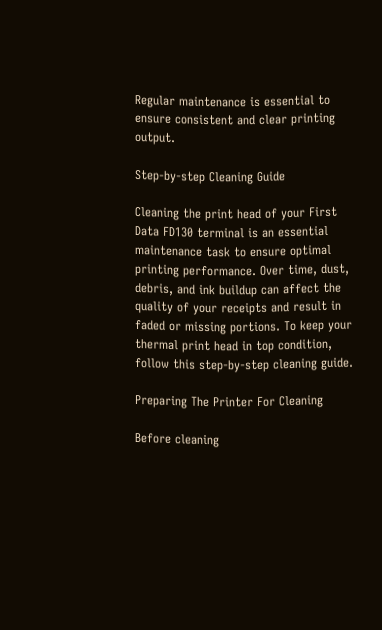Regular maintenance is essential to ensure consistent and clear printing output.

Step-by-step Cleaning Guide

Cleaning the print head of your First Data FD130 terminal is an essential maintenance task to ensure optimal printing performance. Over time, dust, debris, and ink buildup can affect the quality of your receipts and result in faded or missing portions. To keep your thermal print head in top condition, follow this step-by-step cleaning guide.

Preparing The Printer For Cleaning

Before cleaning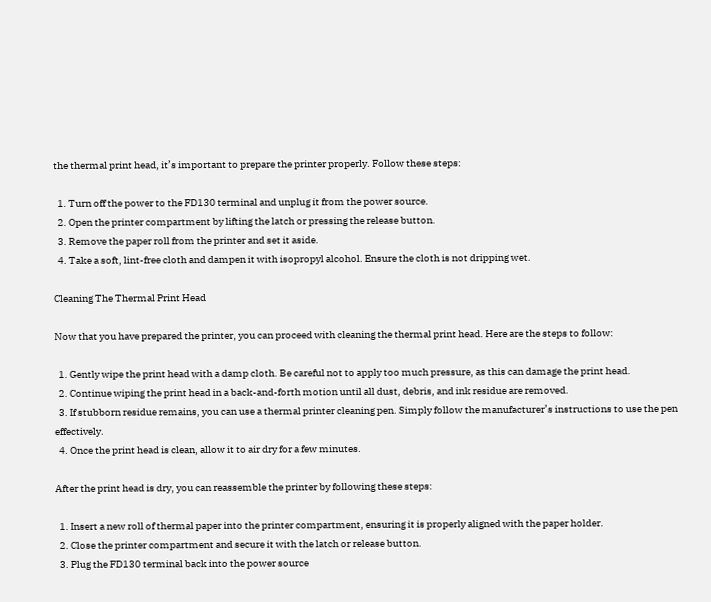the thermal print head, it’s important to prepare the printer properly. Follow these steps:

  1. Turn off the power to the FD130 terminal and unplug it from the power source.
  2. Open the printer compartment by lifting the latch or pressing the release button.
  3. Remove the paper roll from the printer and set it aside.
  4. Take a soft, lint-free cloth and dampen it with isopropyl alcohol. Ensure the cloth is not dripping wet.

Cleaning The Thermal Print Head

Now that you have prepared the printer, you can proceed with cleaning the thermal print head. Here are the steps to follow:

  1. Gently wipe the print head with a damp cloth. Be careful not to apply too much pressure, as this can damage the print head.
  2. Continue wiping the print head in a back-and-forth motion until all dust, debris, and ink residue are removed.
  3. If stubborn residue remains, you can use a thermal printer cleaning pen. Simply follow the manufacturer’s instructions to use the pen effectively.
  4. Once the print head is clean, allow it to air dry for a few minutes.

After the print head is dry, you can reassemble the printer by following these steps:

  1. Insert a new roll of thermal paper into the printer compartment, ensuring it is properly aligned with the paper holder.
  2. Close the printer compartment and secure it with the latch or release button.
  3. Plug the FD130 terminal back into the power source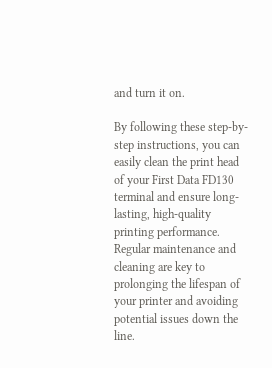and turn it on.

By following these step-by-step instructions, you can easily clean the print head of your First Data FD130 terminal and ensure long-lasting, high-quality printing performance. Regular maintenance and cleaning are key to prolonging the lifespan of your printer and avoiding potential issues down the line.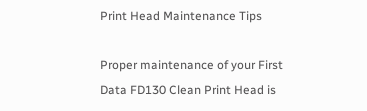Print Head Maintenance Tips

Proper maintenance of your First Data FD130 Clean Print Head is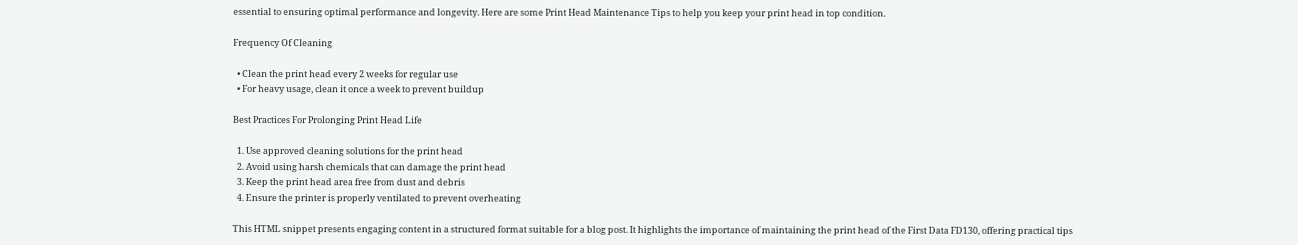essential to ensuring optimal performance and longevity. Here are some Print Head Maintenance Tips to help you keep your print head in top condition.

Frequency Of Cleaning

  • Clean the print head every 2 weeks for regular use
  • For heavy usage, clean it once a week to prevent buildup

Best Practices For Prolonging Print Head Life

  1. Use approved cleaning solutions for the print head
  2. Avoid using harsh chemicals that can damage the print head
  3. Keep the print head area free from dust and debris
  4. Ensure the printer is properly ventilated to prevent overheating

This HTML snippet presents engaging content in a structured format suitable for a blog post. It highlights the importance of maintaining the print head of the First Data FD130, offering practical tips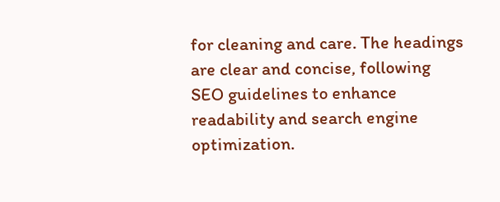for cleaning and care. The headings are clear and concise, following SEO guidelines to enhance readability and search engine optimization.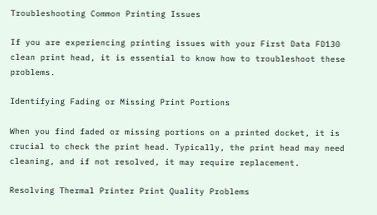Troubleshooting Common Printing Issues

If you are experiencing printing issues with your First Data FD130 clean print head, it is essential to know how to troubleshoot these problems.

Identifying Fading or Missing Print Portions

When you find faded or missing portions on a printed docket, it is crucial to check the print head. Typically, the print head may need cleaning, and if not resolved, it may require replacement.

Resolving Thermal Printer Print Quality Problems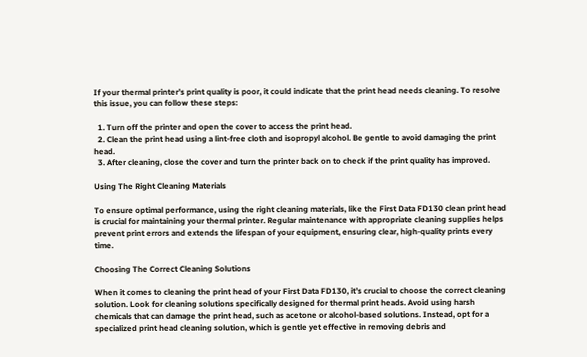If your thermal printer’s print quality is poor, it could indicate that the print head needs cleaning. To resolve this issue, you can follow these steps:

  1. Turn off the printer and open the cover to access the print head.
  2. Clean the print head using a lint-free cloth and isopropyl alcohol. Be gentle to avoid damaging the print head.
  3. After cleaning, close the cover and turn the printer back on to check if the print quality has improved.

Using The Right Cleaning Materials

To ensure optimal performance, using the right cleaning materials, like the First Data FD130 clean print head is crucial for maintaining your thermal printer. Regular maintenance with appropriate cleaning supplies helps prevent print errors and extends the lifespan of your equipment, ensuring clear, high-quality prints every time.

Choosing The Correct Cleaning Solutions

When it comes to cleaning the print head of your First Data FD130, it’s crucial to choose the correct cleaning solution. Look for cleaning solutions specifically designed for thermal print heads. Avoid using harsh chemicals that can damage the print head, such as acetone or alcohol-based solutions. Instead, opt for a specialized print head cleaning solution, which is gentle yet effective in removing debris and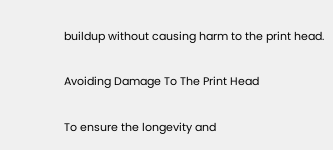buildup without causing harm to the print head.

Avoiding Damage To The Print Head

To ensure the longevity and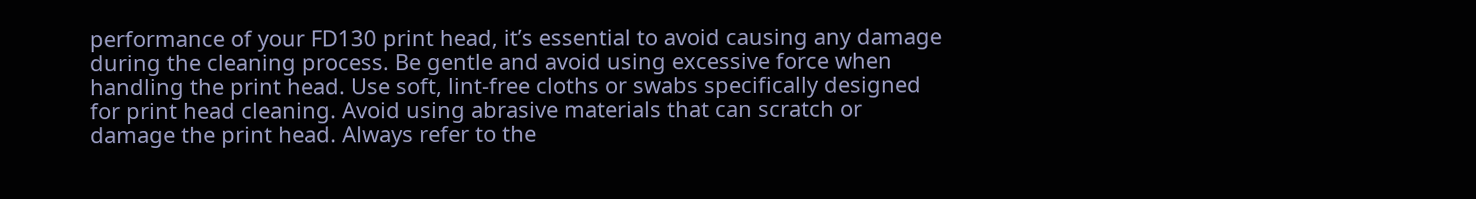performance of your FD130 print head, it’s essential to avoid causing any damage during the cleaning process. Be gentle and avoid using excessive force when handling the print head. Use soft, lint-free cloths or swabs specifically designed for print head cleaning. Avoid using abrasive materials that can scratch or damage the print head. Always refer to the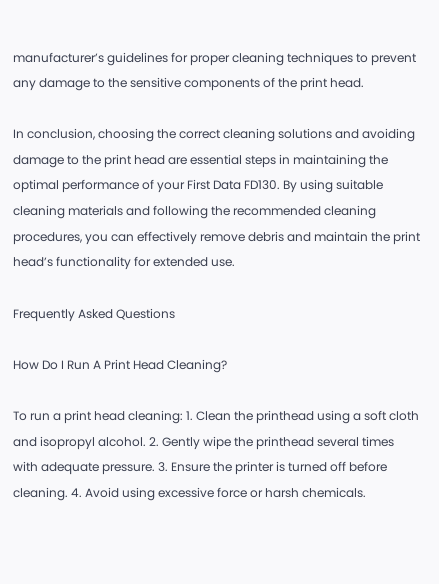manufacturer’s guidelines for proper cleaning techniques to prevent any damage to the sensitive components of the print head.

In conclusion, choosing the correct cleaning solutions and avoiding damage to the print head are essential steps in maintaining the optimal performance of your First Data FD130. By using suitable cleaning materials and following the recommended cleaning procedures, you can effectively remove debris and maintain the print head’s functionality for extended use.

Frequently Asked Questions

How Do I Run A Print Head Cleaning?

To run a print head cleaning: 1. Clean the printhead using a soft cloth and isopropyl alcohol. 2. Gently wipe the printhead several times with adequate pressure. 3. Ensure the printer is turned off before cleaning. 4. Avoid using excessive force or harsh chemicals.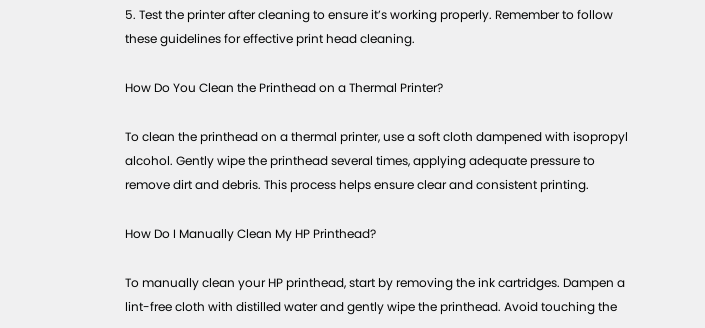5. Test the printer after cleaning to ensure it’s working properly. Remember to follow these guidelines for effective print head cleaning.

How Do You Clean the Printhead on a Thermal Printer?

To clean the printhead on a thermal printer, use a soft cloth dampened with isopropyl alcohol. Gently wipe the printhead several times, applying adequate pressure to remove dirt and debris. This process helps ensure clear and consistent printing.

How Do I Manually Clean My HP Printhead?

To manually clean your HP printhead, start by removing the ink cartridges. Dampen a lint-free cloth with distilled water and gently wipe the printhead. Avoid touching the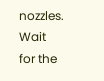nozzles. Wait for the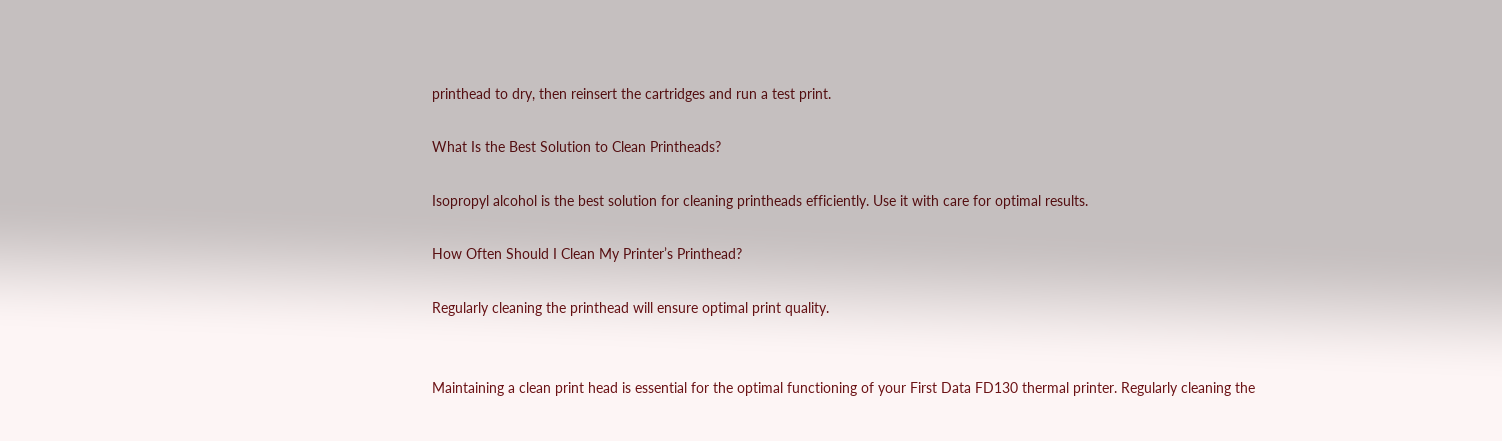printhead to dry, then reinsert the cartridges and run a test print.

What Is the Best Solution to Clean Printheads?

Isopropyl alcohol is the best solution for cleaning printheads efficiently. Use it with care for optimal results.

How Often Should I Clean My Printer’s Printhead?

Regularly cleaning the printhead will ensure optimal print quality.


Maintaining a clean print head is essential for the optimal functioning of your First Data FD130 thermal printer. Regularly cleaning the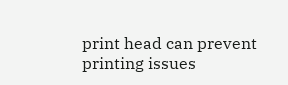print head can prevent printing issues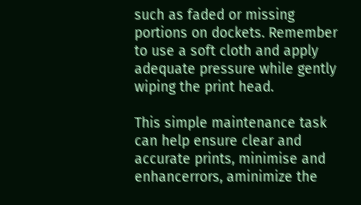such as faded or missing portions on dockets. Remember to use a soft cloth and apply adequate pressure while gently wiping the print head.

This simple maintenance task can help ensure clear and accurate prints, minimise and enhancerrors, aminimize the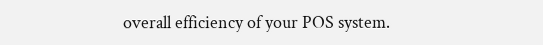overall efficiency of your POS system.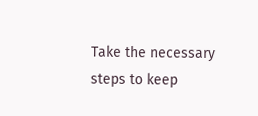Take the necessary steps to keep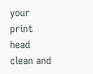your print head clean and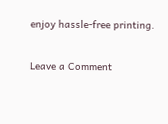enjoy hassle-free printing.

Leave a Comment